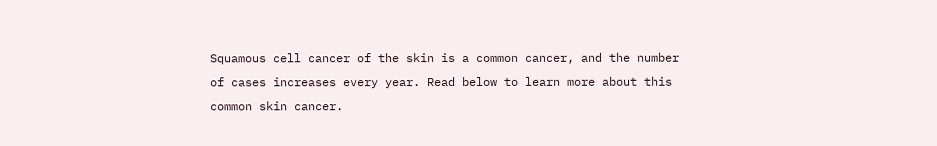Squamous cell cancer of the skin is a common cancer, and the number of cases increases every year. Read below to learn more about this common skin cancer.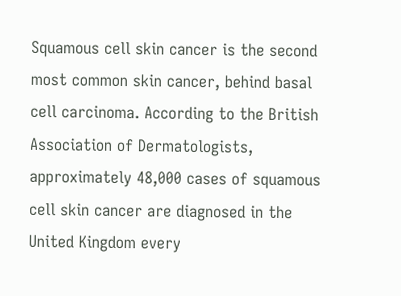Squamous cell skin cancer is the second most common skin cancer, behind basal cell carcinoma. According to the British Association of Dermatologists, approximately 48,000 cases of squamous cell skin cancer are diagnosed in the United Kingdom every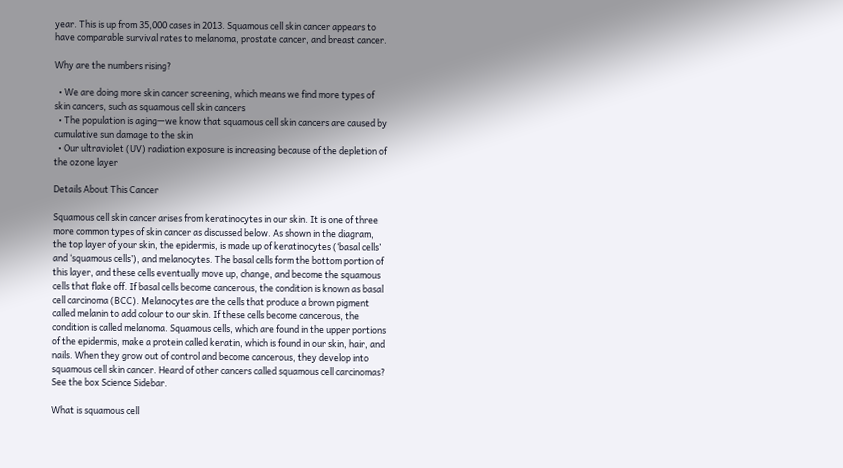year. This is up from 35,000 cases in 2013. Squamous cell skin cancer appears to have comparable survival rates to melanoma, prostate cancer, and breast cancer.

Why are the numbers rising?

  • We are doing more skin cancer screening, which means we find more types of skin cancers, such as squamous cell skin cancers
  • The population is aging—we know that squamous cell skin cancers are caused by cumulative sun damage to the skin
  • Our ultraviolet (UV) radiation exposure is increasing because of the depletion of the ozone layer

Details About This Cancer

Squamous cell skin cancer arises from keratinocytes in our skin. It is one of three more common types of skin cancer as discussed below. As shown in the diagram, the top layer of your skin, the epidermis, is made up of keratinocytes (‘basal cells’ and ‘squamous cells’), and melanocytes. The basal cells form the bottom portion of this layer, and these cells eventually move up, change, and become the squamous cells that flake off. If basal cells become cancerous, the condition is known as basal cell carcinoma (BCC). Melanocytes are the cells that produce a brown pigment called melanin to add colour to our skin. If these cells become cancerous, the condition is called melanoma. Squamous cells, which are found in the upper portions of the epidermis, make a protein called keratin, which is found in our skin, hair, and nails. When they grow out of control and become cancerous, they develop into squamous cell skin cancer. Heard of other cancers called squamous cell carcinomas? See the box Science Sidebar.

What is squamous cell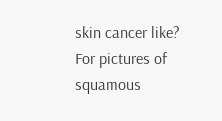skin cancer like? For pictures of squamous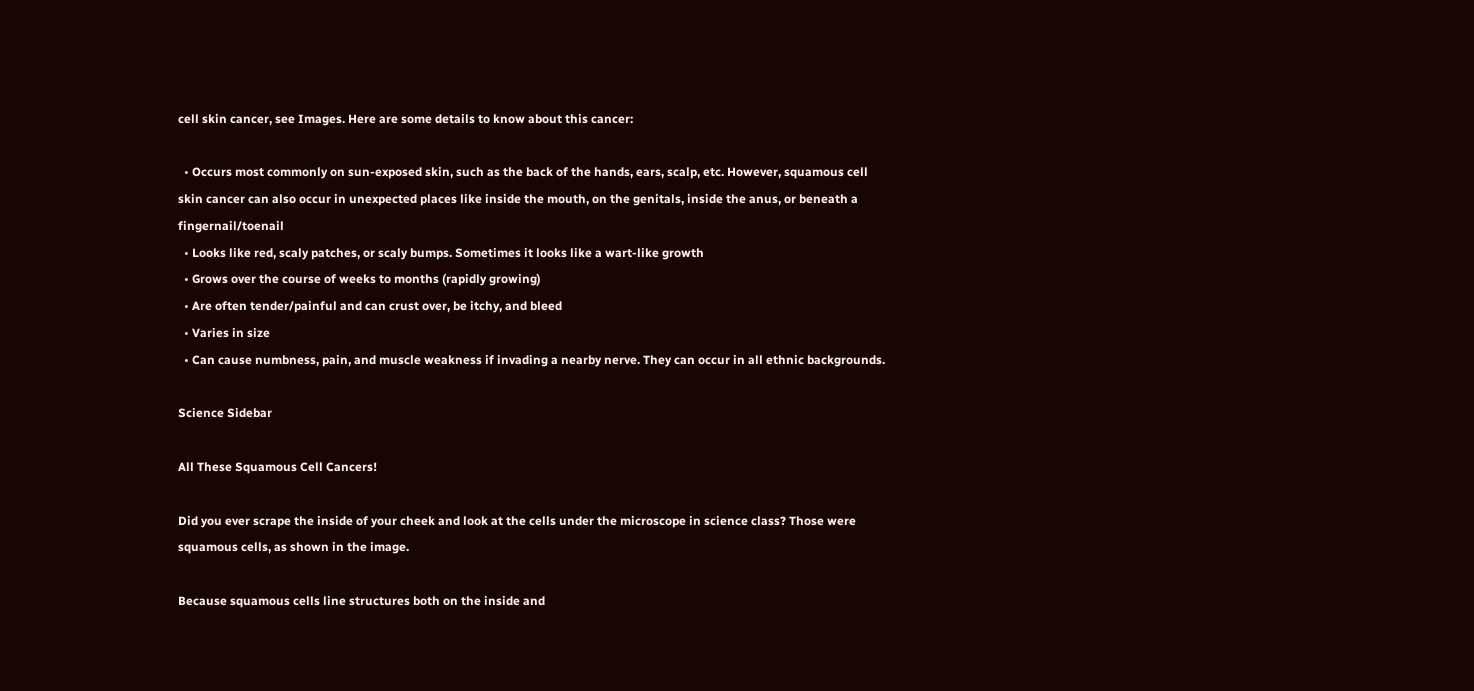cell skin cancer, see Images. Here are some details to know about this cancer:

  • Occurs most commonly on sun-exposed skin, such as the back of the hands, ears, scalp, etc. However, squamous cell skin cancer can also occur in unexpected places like inside the mouth, on the genitals, inside the anus, or beneath a fingernail/toenail
  • Looks like red, scaly patches, or scaly bumps. Sometimes it looks like a wart-like growth
  • Grows over the course of weeks to months (rapidly growing)
  • Are often tender/painful and can crust over, be itchy, and bleed
  • Varies in size
  • Can cause numbness, pain, and muscle weakness if invading a nearby nerve. They can occur in all ethnic backgrounds.

Science Sidebar

All These Squamous Cell Cancers!

Did you ever scrape the inside of your cheek and look at the cells under the microscope in science class? Those were squamous cells, as shown in the image.

Because squamous cells line structures both on the inside and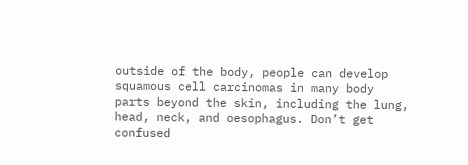outside of the body, people can develop squamous cell carcinomas in many body parts beyond the skin, including the lung, head, neck, and oesophagus. Don’t get confused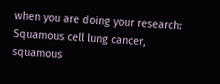when you are doing your research: Squamous cell lung cancer, squamous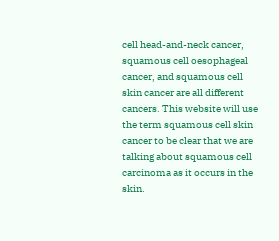cell head-and-neck cancer, squamous cell oesophageal cancer, and squamous cell skin cancer are all different cancers. This website will use the term squamous cell skin cancer to be clear that we are talking about squamous cell carcinoma as it occurs in the skin.